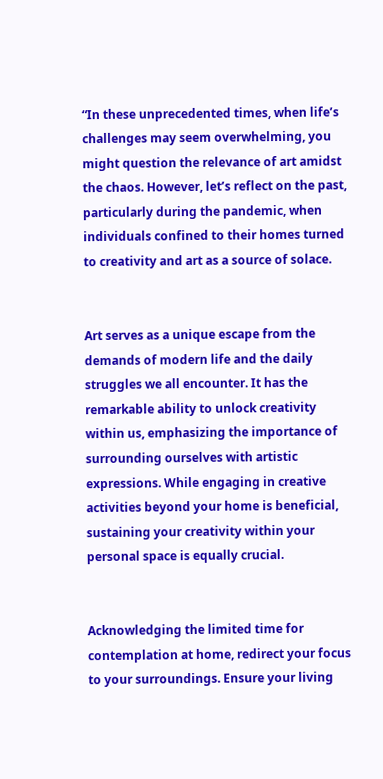“In these unprecedented times, when life’s challenges may seem overwhelming, you might question the relevance of art amidst the chaos. However, let’s reflect on the past, particularly during the pandemic, when individuals confined to their homes turned to creativity and art as a source of solace.


Art serves as a unique escape from the demands of modern life and the daily struggles we all encounter. It has the remarkable ability to unlock creativity within us, emphasizing the importance of surrounding ourselves with artistic expressions. While engaging in creative activities beyond your home is beneficial, sustaining your creativity within your personal space is equally crucial.


Acknowledging the limited time for contemplation at home, redirect your focus to your surroundings. Ensure your living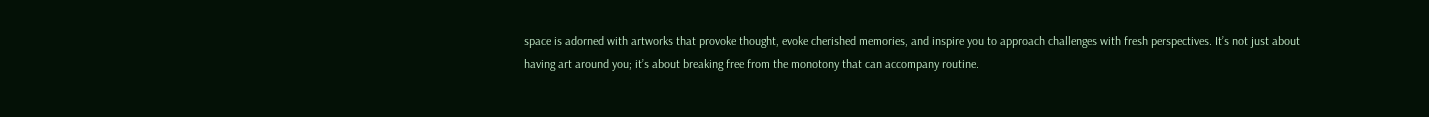space is adorned with artworks that provoke thought, evoke cherished memories, and inspire you to approach challenges with fresh perspectives. It’s not just about having art around you; it’s about breaking free from the monotony that can accompany routine.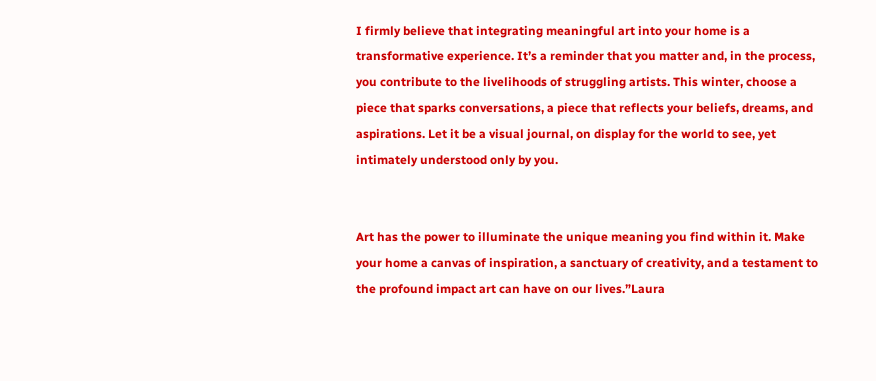I firmly believe that integrating meaningful art into your home is a transformative experience. It’s a reminder that you matter and, in the process, you contribute to the livelihoods of struggling artists. This winter, choose a piece that sparks conversations, a piece that reflects your beliefs, dreams, and aspirations. Let it be a visual journal, on display for the world to see, yet intimately understood only by you.


Art has the power to illuminate the unique meaning you find within it. Make your home a canvas of inspiration, a sanctuary of creativity, and a testament to the profound impact art can have on our lives.”Laura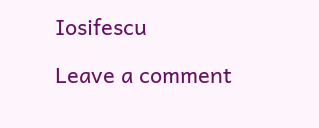Iosifescu

Leave a comment